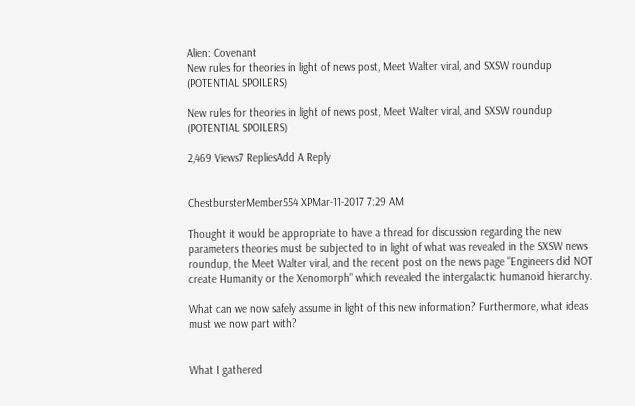Alien: Covenant
New rules for theories in light of news post, Meet Walter viral, and SXSW roundup (POTENTIAL SPOILERS)

New rules for theories in light of news post, Meet Walter viral, and SXSW roundup (POTENTIAL SPOILERS)

2,469 Views7 RepliesAdd A Reply


ChestbursterMember554 XPMar-11-2017 7:29 AM

Thought it would be appropriate to have a thread for discussion regarding the new parameters theories must be subjected to in light of what was revealed in the SXSW news roundup, the Meet Walter viral, and the recent post on the news page "Engineers did NOT create Humanity or the Xenomorph" which revealed the intergalactic humanoid hierarchy.

What can we now safely assume in light of this new information? Furthermore, what ideas must we now part with?


What I gathered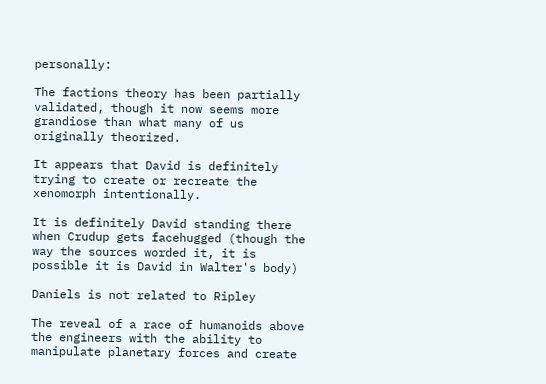personally:

The factions theory has been partially validated, though it now seems more grandiose than what many of us originally theorized.

It appears that David is definitely trying to create or recreate the xenomorph intentionally.

It is definitely David standing there when Crudup gets facehugged (though the way the sources worded it, it is possible it is David in Walter's body)

Daniels is not related to Ripley

The reveal of a race of humanoids above the engineers with the ability to manipulate planetary forces and create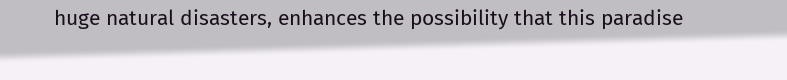huge natural disasters, enhances the possibility that this paradise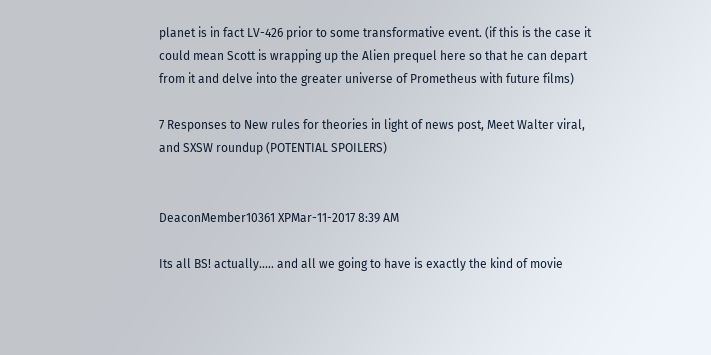planet is in fact LV-426 prior to some transformative event. (if this is the case it could mean Scott is wrapping up the Alien prequel here so that he can depart from it and delve into the greater universe of Prometheus with future films)

7 Responses to New rules for theories in light of news post, Meet Walter viral, and SXSW roundup (POTENTIAL SPOILERS)


DeaconMember10361 XPMar-11-2017 8:39 AM

Its all BS! actually..... and all we going to have is exactly the kind of movie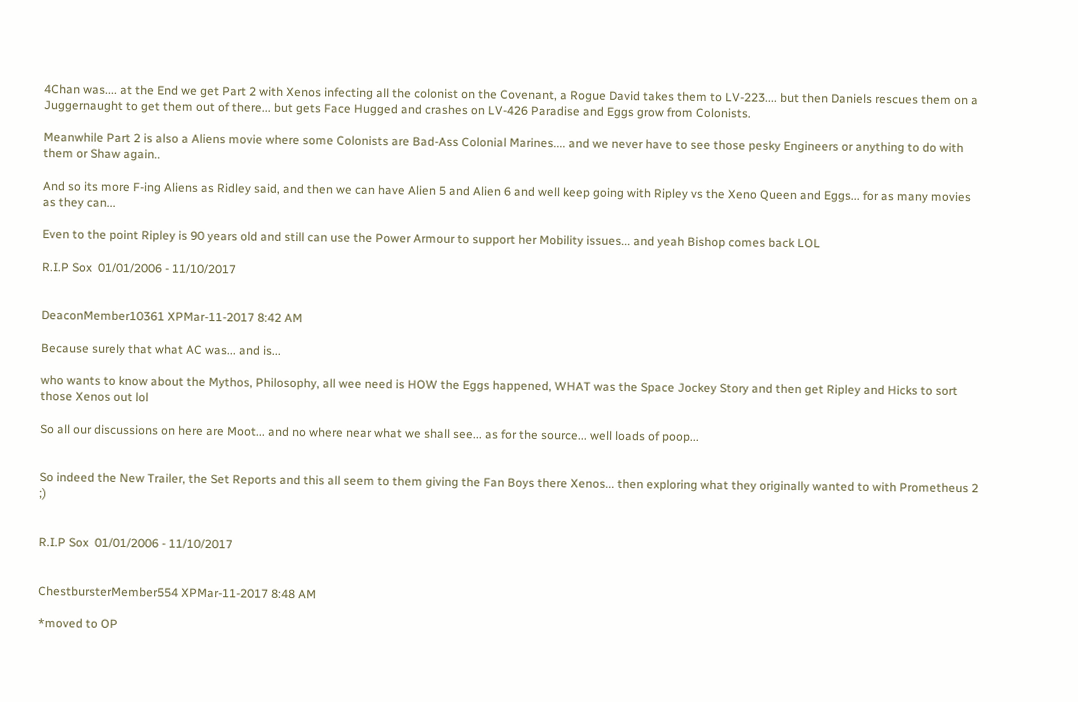4Chan was.... at the End we get Part 2 with Xenos infecting all the colonist on the Covenant, a Rogue David takes them to LV-223.... but then Daniels rescues them on a Juggernaught to get them out of there... but gets Face Hugged and crashes on LV-426 Paradise and Eggs grow from Colonists.

Meanwhile Part 2 is also a Aliens movie where some Colonists are Bad-Ass Colonial Marines.... and we never have to see those pesky Engineers or anything to do with them or Shaw again..

And so its more F-ing Aliens as Ridley said, and then we can have Alien 5 and Alien 6 and well keep going with Ripley vs the Xeno Queen and Eggs... for as many movies as they can...

Even to the point Ripley is 90 years old and still can use the Power Armour to support her Mobility issues... and yeah Bishop comes back LOL

R.I.P Sox  01/01/2006 - 11/10/2017


DeaconMember10361 XPMar-11-2017 8:42 AM

Because surely that what AC was... and is...

who wants to know about the Mythos, Philosophy, all wee need is HOW the Eggs happened, WHAT was the Space Jockey Story and then get Ripley and Hicks to sort those Xenos out lol

So all our discussions on here are Moot... and no where near what we shall see... as for the source... well loads of poop...


So indeed the New Trailer, the Set Reports and this all seem to them giving the Fan Boys there Xenos... then exploring what they originally wanted to with Prometheus 2 ;)


R.I.P Sox  01/01/2006 - 11/10/2017


ChestbursterMember554 XPMar-11-2017 8:48 AM

*moved to OP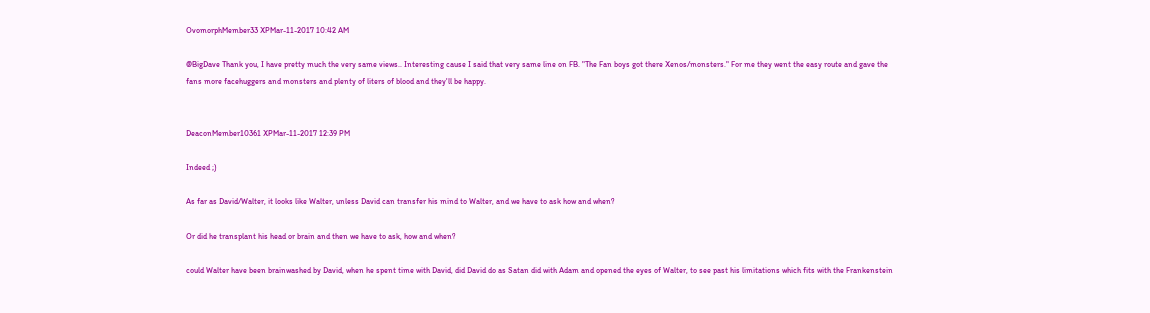OvomorphMember33 XPMar-11-2017 10:42 AM

@BigDave Thank you, I have pretty much the very same views.. Interesting cause I said that very same line on FB. "The Fan boys got there Xenos/monsters." For me they went the easy route and gave the fans more facehuggers and monsters and plenty of liters of blood and they'll be happy.


DeaconMember10361 XPMar-11-2017 12:39 PM

Indeed ;)

As far as David/Walter, it looks like Walter, unless David can transfer his mind to Walter, and we have to ask how and when?

Or did he transplant his head or brain and then we have to ask, how and when?

could Walter have been brainwashed by David, when he spent time with David, did David do as Satan did with Adam and opened the eyes of Walter, to see past his limitations which fits with the Frankenstein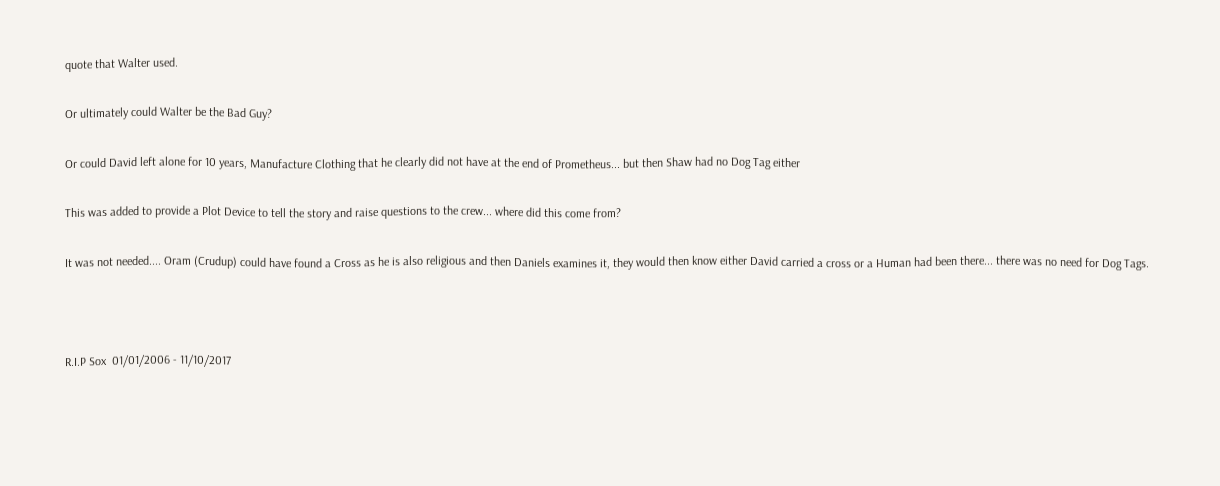quote that Walter used.

Or ultimately could Walter be the Bad Guy?

Or could David left alone for 10 years, Manufacture Clothing that he clearly did not have at the end of Prometheus... but then Shaw had no Dog Tag either

This was added to provide a Plot Device to tell the story and raise questions to the crew... where did this come from?

It was not needed.... Oram (Crudup) could have found a Cross as he is also religious and then Daniels examines it, they would then know either David carried a cross or a Human had been there... there was no need for Dog Tags.



R.I.P Sox  01/01/2006 - 11/10/2017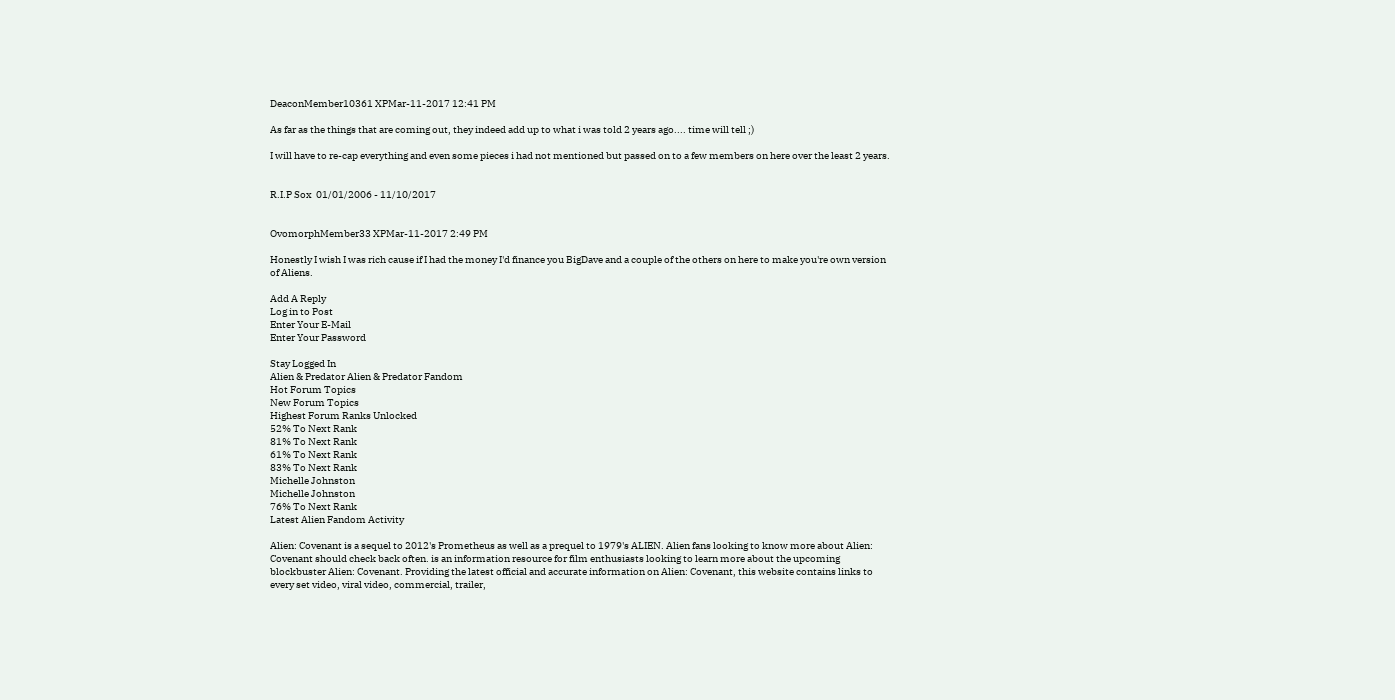DeaconMember10361 XPMar-11-2017 12:41 PM

As far as the things that are coming out, they indeed add up to what i was told 2 years ago.... time will tell ;)

I will have to re-cap everything and even some pieces i had not mentioned but passed on to a few members on here over the least 2 years.


R.I.P Sox  01/01/2006 - 11/10/2017


OvomorphMember33 XPMar-11-2017 2:49 PM

Honestly I wish I was rich cause if I had the money I'd finance you BigDave and a couple of the others on here to make you're own version of Aliens.

Add A Reply
Log in to Post
Enter Your E-Mail
Enter Your Password

Stay Logged In
Alien & Predator Alien & Predator Fandom
Hot Forum Topics
New Forum Topics
Highest Forum Ranks Unlocked
52% To Next Rank
81% To Next Rank
61% To Next Rank
83% To Next Rank
Michelle Johnston
Michelle Johnston
76% To Next Rank
Latest Alien Fandom Activity

Alien: Covenant is a sequel to 2012's Prometheus as well as a prequel to 1979's ALIEN. Alien fans looking to know more about Alien: Covenant should check back often. is an information resource for film enthusiasts looking to learn more about the upcoming blockbuster Alien: Covenant. Providing the latest official and accurate information on Alien: Covenant, this website contains links to every set video, viral video, commercial, trailer,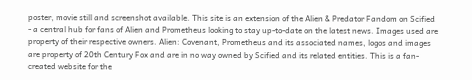poster, movie still and screenshot available. This site is an extension of the Alien & Predator Fandom on Scified - a central hub for fans of Alien and Prometheus looking to stay up-to-date on the latest news. Images used are property of their respective owners. Alien: Covenant, Prometheus and its associated names, logos and images are property of 20th Century Fox and are in no way owned by Scified and its related entities. This is a fan-created website for the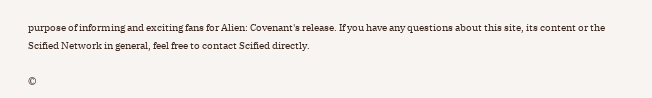purpose of informing and exciting fans for Alien: Covenant's release. If you have any questions about this site, its content or the Scified Network in general, feel free to contact Scified directly.

©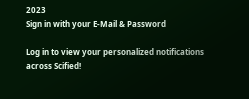2023
Sign in with your E-Mail & Password

Log in to view your personalized notifications across Scified!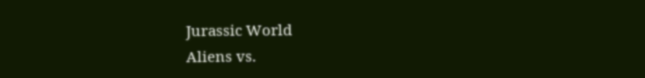Jurassic World
Aliens vs.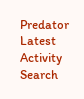Predator
Latest Activity
Search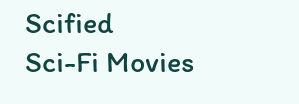Scified
Sci-Fi Movies